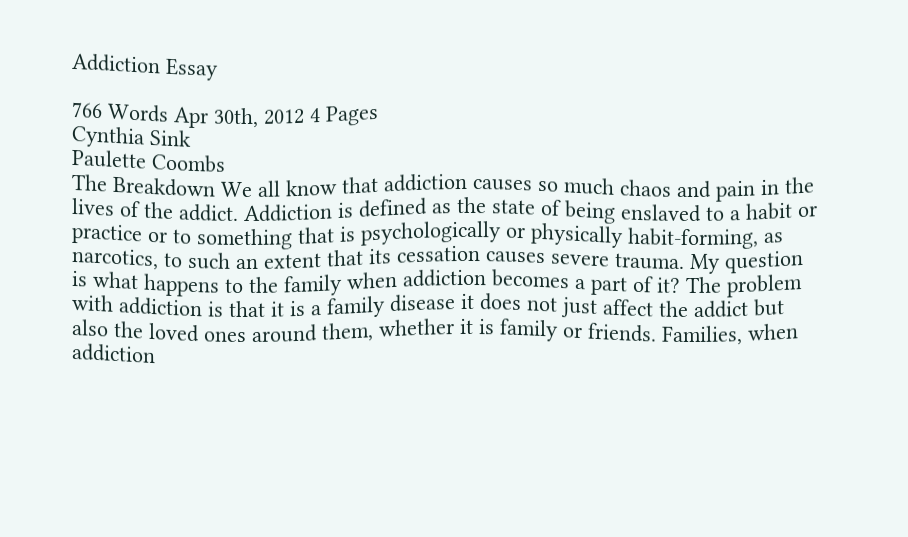Addiction Essay

766 Words Apr 30th, 2012 4 Pages
Cynthia Sink
Paulette Coombs
The Breakdown We all know that addiction causes so much chaos and pain in the lives of the addict. Addiction is defined as the state of being enslaved to a habit or practice or to something that is psychologically or physically habit-forming, as narcotics, to such an extent that its cessation causes severe trauma. My question is what happens to the family when addiction becomes a part of it? The problem with addiction is that it is a family disease it does not just affect the addict but also the loved ones around them, whether it is family or friends. Families, when addiction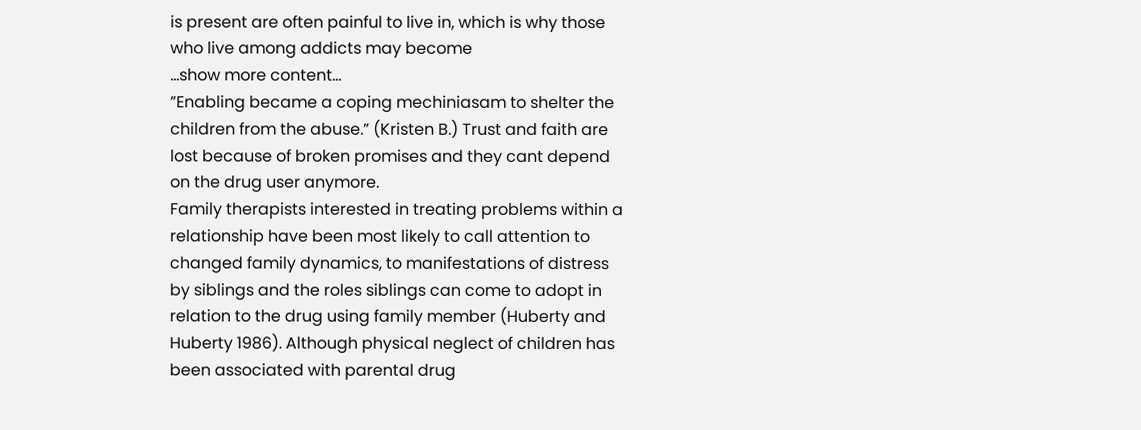is present are often painful to live in, which is why those who live among addicts may become
…show more content…
”Enabling became a coping mechiniasam to shelter the children from the abuse.” (Kristen B.) Trust and faith are lost because of broken promises and they cant depend on the drug user anymore.
Family therapists interested in treating problems within a relationship have been most likely to call attention to changed family dynamics, to manifestations of distress by siblings and the roles siblings can come to adopt in relation to the drug using family member (Huberty and Huberty 1986). Although physical neglect of children has been associated with parental drug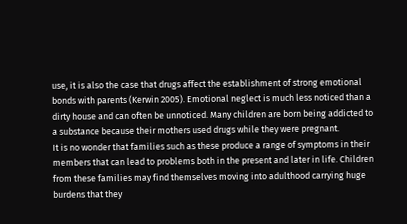use, it is also the case that drugs affect the establishment of strong emotional bonds with parents (Kerwin 2005). Emotional neglect is much less noticed than a dirty house and can often be unnoticed. Many children are born being addicted to a substance because their mothers used drugs while they were pregnant.
It is no wonder that families such as these produce a range of symptoms in their members that can lead to problems both in the present and later in life. Children from these families may find themselves moving into adulthood carrying huge burdens that they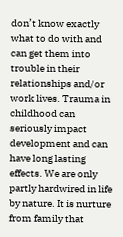don’t know exactly what to do with and can get them into trouble in their relationships and/or work lives. Trauma in childhood can seriously impact development and can have long lasting effects. We are only partly hardwired in life by nature. It is nurture from family that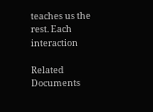teaches us the rest. Each interaction

Related Documents